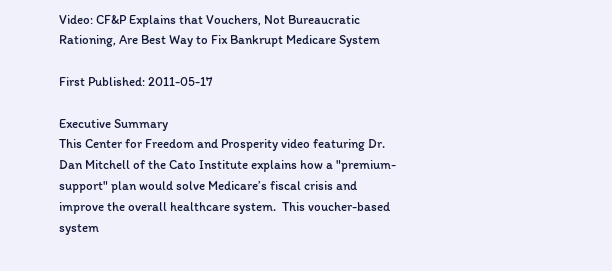Video: CF&P Explains that Vouchers, Not Bureaucratic Rationing, Are Best Way to Fix Bankrupt Medicare System

First Published: 2011-05-17

Executive Summary
This Center for Freedom and Prosperity video featuring Dr. Dan Mitchell of the Cato Institute explains how a "premium-support" plan would solve Medicare’s fiscal crisis and improve the overall healthcare system.  This voucher-based system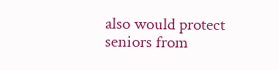also would protect seniors from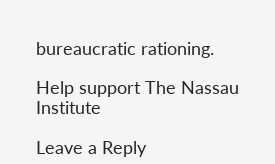bureaucratic rationing.

Help support The Nassau Institute

Leave a Reply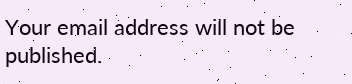Your email address will not be published.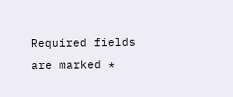Required fields are marked *